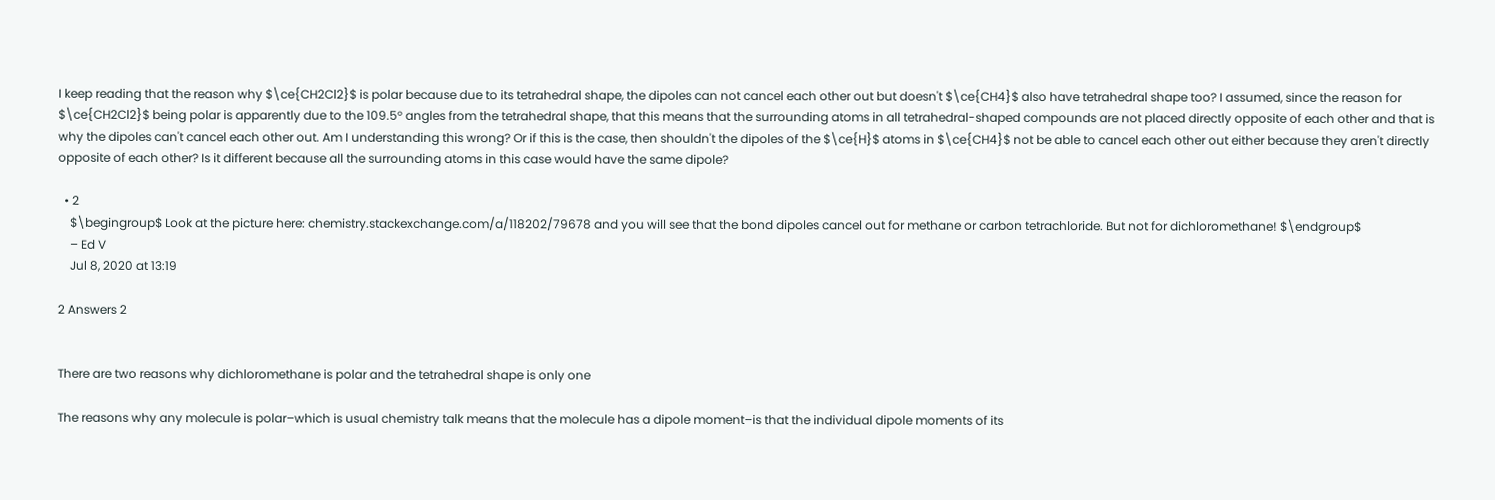I keep reading that the reason why $\ce{CH2Cl2}$ is polar because due to its tetrahedral shape, the dipoles can not cancel each other out but doesn't $\ce{CH4}$ also have tetrahedral shape too? I assumed, since the reason for $\ce{CH2Cl2}$ being polar is apparently due to the 109.5° angles from the tetrahedral shape, that this means that the surrounding atoms in all tetrahedral-shaped compounds are not placed directly opposite of each other and that is why the dipoles can't cancel each other out. Am I understanding this wrong? Or if this is the case, then shouldn't the dipoles of the $\ce{H}$ atoms in $\ce{CH4}$ not be able to cancel each other out either because they aren't directly opposite of each other? Is it different because all the surrounding atoms in this case would have the same dipole?

  • 2
    $\begingroup$ Look at the picture here: chemistry.stackexchange.com/a/118202/79678 and you will see that the bond dipoles cancel out for methane or carbon tetrachloride. But not for dichloromethane! $\endgroup$
    – Ed V
    Jul 8, 2020 at 13:19

2 Answers 2


There are two reasons why dichloromethane is polar and the tetrahedral shape is only one

The reasons why any molecule is polar–which is usual chemistry talk means that the molecule has a dipole moment–is that the individual dipole moments of its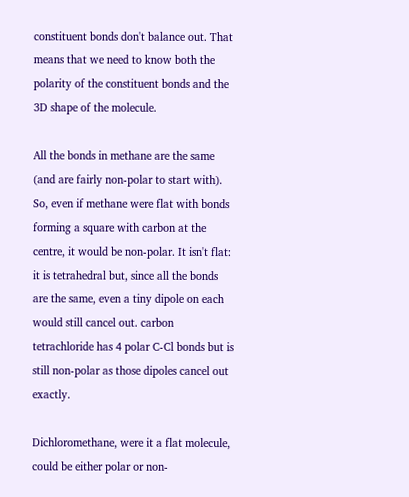constituent bonds don't balance out. That means that we need to know both the polarity of the constituent bonds and the 3D shape of the molecule.

All the bonds in methane are the same (and are fairly non-polar to start with). So, even if methane were flat with bonds forming a square with carbon at the centre, it would be non-polar. It isn't flat: it is tetrahedral but, since all the bonds are the same, even a tiny dipole on each would still cancel out. carbon tetrachloride has 4 polar C-Cl bonds but is still non-polar as those dipoles cancel out exactly.

Dichloromethane, were it a flat molecule, could be either polar or non-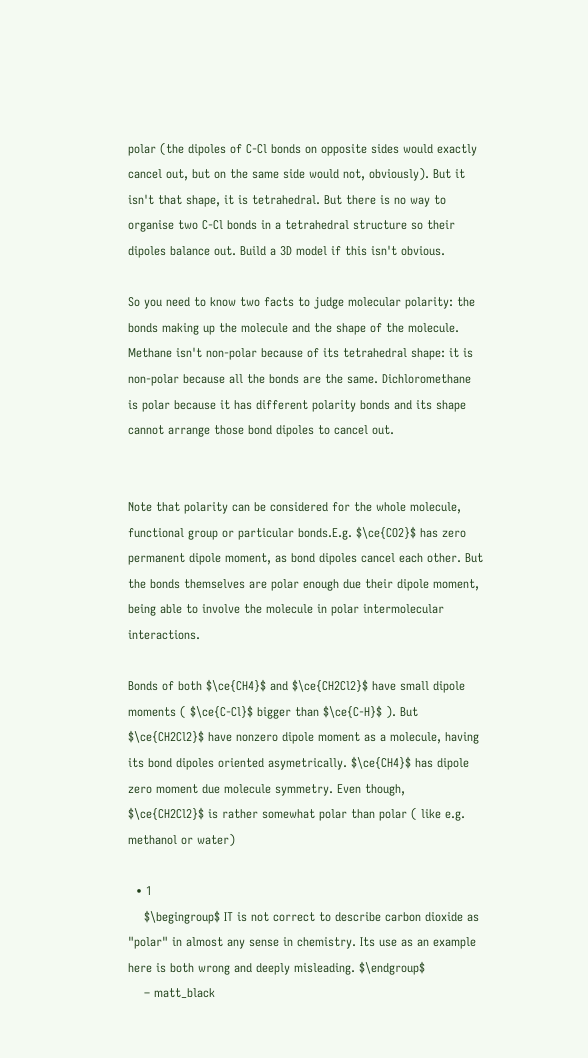polar (the dipoles of C-Cl bonds on opposite sides would exactly cancel out, but on the same side would not, obviously). But it isn't that shape, it is tetrahedral. But there is no way to organise two C-Cl bonds in a tetrahedral structure so their dipoles balance out. Build a 3D model if this isn't obvious.

So you need to know two facts to judge molecular polarity: the bonds making up the molecule and the shape of the molecule. Methane isn't non-polar because of its tetrahedral shape: it is non-polar because all the bonds are the same. Dichloromethane is polar because it has different polarity bonds and its shape cannot arrange those bond dipoles to cancel out.


Note that polarity can be considered for the whole molecule, functional group or particular bonds.E.g. $\ce{CO2}$ has zero permanent dipole moment, as bond dipoles cancel each other. But the bonds themselves are polar enough due their dipole moment, being able to involve the molecule in polar intermolecular interactions.

Bonds of both $\ce{CH4}$ and $\ce{CH2Cl2}$ have small dipole moments ( $\ce{C-Cl}$ bigger than $\ce{C-H}$ ). But $\ce{CH2Cl2}$ have nonzero dipole moment as a molecule, having its bond dipoles oriented asymetrically. $\ce{CH4}$ has dipole zero moment due molecule symmetry. Even though, $\ce{CH2Cl2}$ is rather somewhat polar than polar ( like e.g. methanol or water)

  • 1
    $\begingroup$ IT is not correct to describe carbon dioxide as "polar" in almost any sense in chemistry. Its use as an example here is both wrong and deeply misleading. $\endgroup$
    – matt_black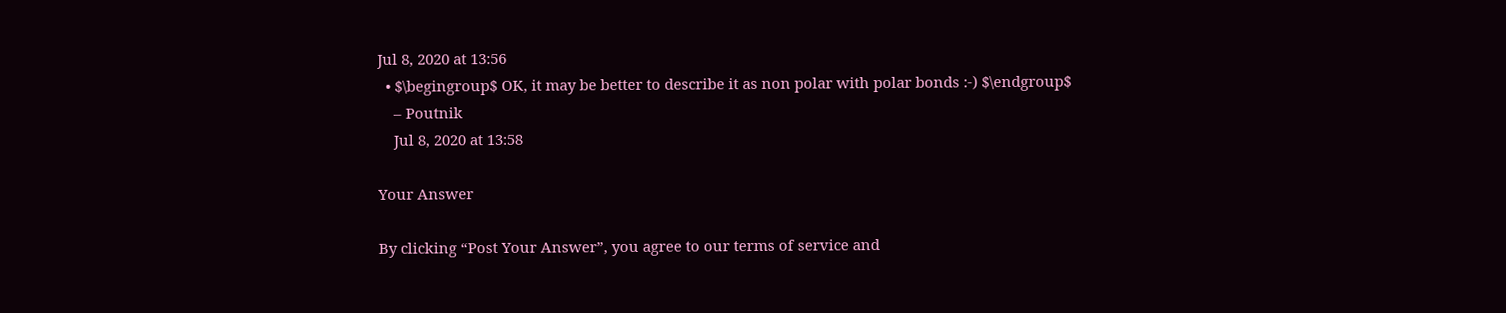Jul 8, 2020 at 13:56
  • $\begingroup$ OK, it may be better to describe it as non polar with polar bonds :-) $\endgroup$
    – Poutnik
    Jul 8, 2020 at 13:58

Your Answer

By clicking “Post Your Answer”, you agree to our terms of service and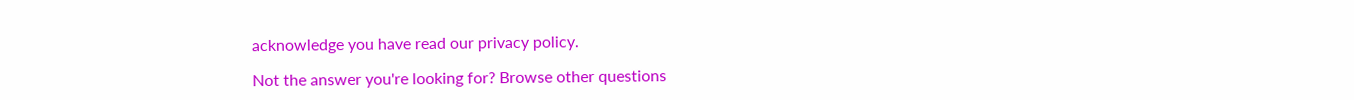acknowledge you have read our privacy policy.

Not the answer you're looking for? Browse other questions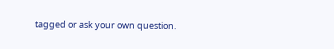tagged or ask your own question.